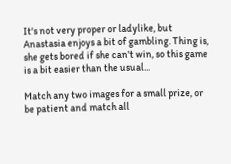It's not very proper or ladylike, but Anastasia enjoys a bit of gambling. Thing is, she gets bored if she can't win, so this game is a bit easier than the usual...

Match any two images for a small prize, or be patient and match all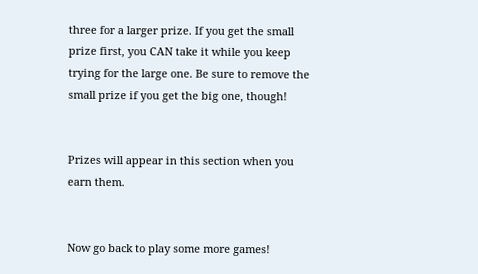three for a larger prize. If you get the small prize first, you CAN take it while you keep trying for the large one. Be sure to remove the small prize if you get the big one, though!


Prizes will appear in this section when you earn them.


Now go back to play some more games!